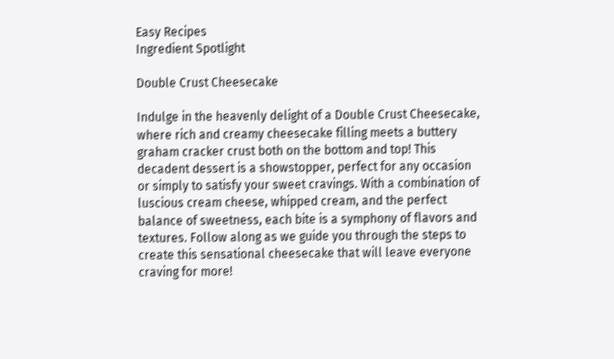Easy Recipes
Ingredient Spotlight

Double Crust Cheesecake

Indulge in the heavenly delight of a Double Crust Cheesecake, where rich and creamy cheesecake filling meets a buttery graham cracker crust both on the bottom and top! This decadent dessert is a showstopper, perfect for any occasion or simply to satisfy your sweet cravings. With a combination of luscious cream cheese, whipped cream, and the perfect balance of sweetness, each bite is a symphony of flavors and textures. Follow along as we guide you through the steps to create this sensational cheesecake that will leave everyone craving for more!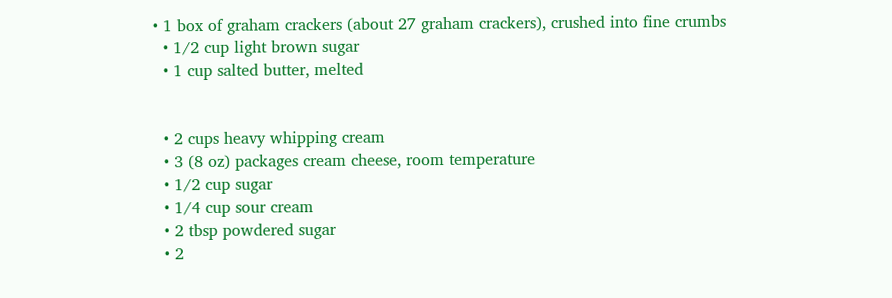• 1 box of graham crackers (about 27 graham crackers), crushed into fine crumbs
  • 1/2 cup light brown sugar
  • 1 cup salted butter, melted


  • 2 cups heavy whipping cream
  • 3 (8 oz) packages cream cheese, room temperature
  • 1/2 cup sugar
  • 1/4 cup sour cream
  • 2 tbsp powdered sugar
  • 2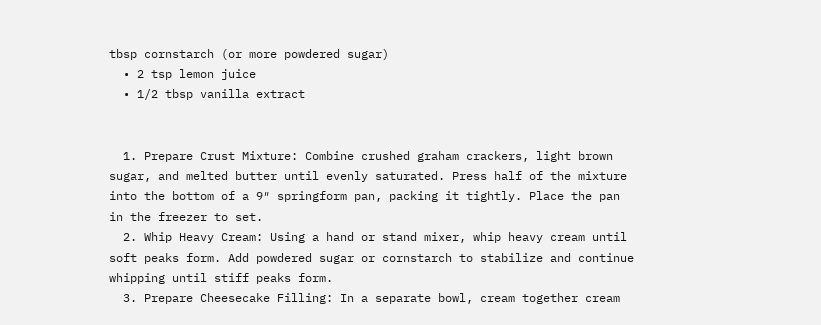tbsp cornstarch (or more powdered sugar)
  • 2 tsp lemon juice
  • 1/2 tbsp vanilla extract


  1. Prepare Crust Mixture: Combine crushed graham crackers, light brown sugar, and melted butter until evenly saturated. Press half of the mixture into the bottom of a 9″ springform pan, packing it tightly. Place the pan in the freezer to set.
  2. Whip Heavy Cream: Using a hand or stand mixer, whip heavy cream until soft peaks form. Add powdered sugar or cornstarch to stabilize and continue whipping until stiff peaks form.
  3. Prepare Cheesecake Filling: In a separate bowl, cream together cream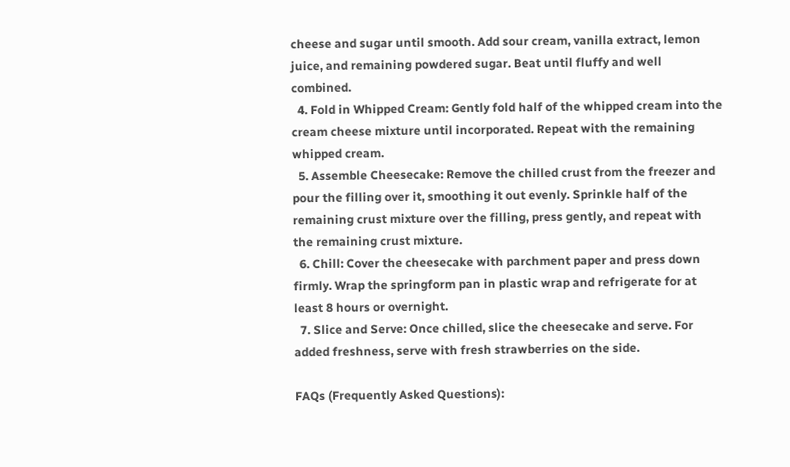cheese and sugar until smooth. Add sour cream, vanilla extract, lemon juice, and remaining powdered sugar. Beat until fluffy and well combined.
  4. Fold in Whipped Cream: Gently fold half of the whipped cream into the cream cheese mixture until incorporated. Repeat with the remaining whipped cream.
  5. Assemble Cheesecake: Remove the chilled crust from the freezer and pour the filling over it, smoothing it out evenly. Sprinkle half of the remaining crust mixture over the filling, press gently, and repeat with the remaining crust mixture.
  6. Chill: Cover the cheesecake with parchment paper and press down firmly. Wrap the springform pan in plastic wrap and refrigerate for at least 8 hours or overnight.
  7. Slice and Serve: Once chilled, slice the cheesecake and serve. For added freshness, serve with fresh strawberries on the side.

FAQs (Frequently Asked Questions):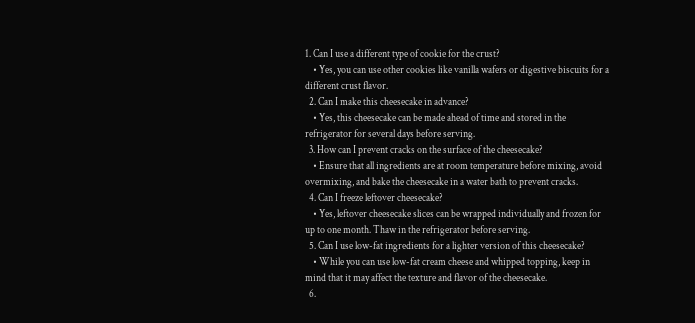1. Can I use a different type of cookie for the crust?
    • Yes, you can use other cookies like vanilla wafers or digestive biscuits for a different crust flavor.
  2. Can I make this cheesecake in advance?
    • Yes, this cheesecake can be made ahead of time and stored in the refrigerator for several days before serving.
  3. How can I prevent cracks on the surface of the cheesecake?
    • Ensure that all ingredients are at room temperature before mixing, avoid overmixing, and bake the cheesecake in a water bath to prevent cracks.
  4. Can I freeze leftover cheesecake?
    • Yes, leftover cheesecake slices can be wrapped individually and frozen for up to one month. Thaw in the refrigerator before serving.
  5. Can I use low-fat ingredients for a lighter version of this cheesecake?
    • While you can use low-fat cream cheese and whipped topping, keep in mind that it may affect the texture and flavor of the cheesecake.
  6.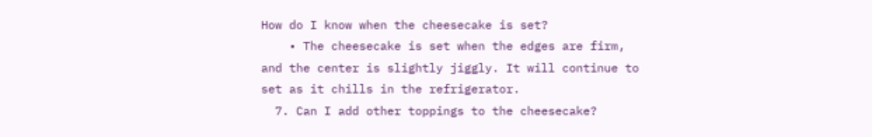How do I know when the cheesecake is set?
    • The cheesecake is set when the edges are firm, and the center is slightly jiggly. It will continue to set as it chills in the refrigerator.
  7. Can I add other toppings to the cheesecake?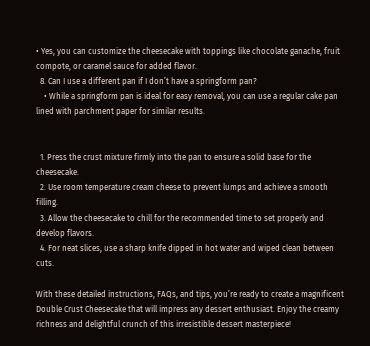• Yes, you can customize the cheesecake with toppings like chocolate ganache, fruit compote, or caramel sauce for added flavor.
  8. Can I use a different pan if I don’t have a springform pan?
    • While a springform pan is ideal for easy removal, you can use a regular cake pan lined with parchment paper for similar results.


  1. Press the crust mixture firmly into the pan to ensure a solid base for the cheesecake.
  2. Use room temperature cream cheese to prevent lumps and achieve a smooth filling.
  3. Allow the cheesecake to chill for the recommended time to set properly and develop flavors.
  4. For neat slices, use a sharp knife dipped in hot water and wiped clean between cuts.

With these detailed instructions, FAQs, and tips, you’re ready to create a magnificent Double Crust Cheesecake that will impress any dessert enthusiast. Enjoy the creamy richness and delightful crunch of this irresistible dessert masterpiece!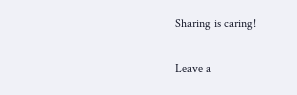Sharing is caring!

Leave a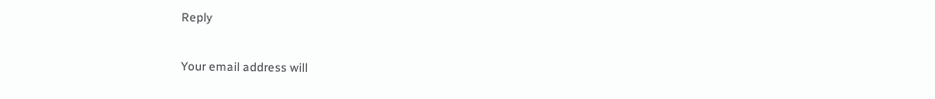Reply

Your email address will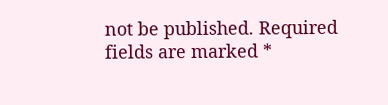not be published. Required fields are marked *